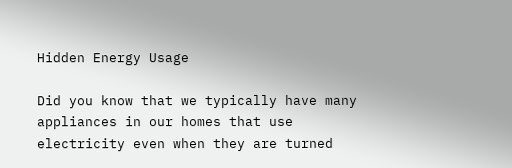Hidden Energy Usage

Did you know that we typically have many appliances in our homes that use electricity even when they are turned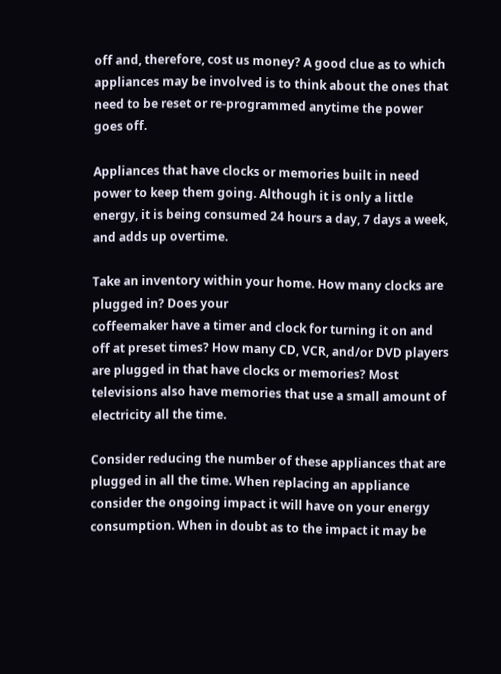off and, therefore, cost us money? A good clue as to which appliances may be involved is to think about the ones that need to be reset or re-programmed anytime the power goes off.

Appliances that have clocks or memories built in need power to keep them going. Although it is only a little energy, it is being consumed 24 hours a day, 7 days a week, and adds up overtime.

Take an inventory within your home. How many clocks are plugged in? Does your
coffeemaker have a timer and clock for turning it on and off at preset times? How many CD, VCR, and/or DVD players are plugged in that have clocks or memories? Most televisions also have memories that use a small amount of electricity all the time.

Consider reducing the number of these appliances that are plugged in all the time. When replacing an appliance consider the ongoing impact it will have on your energy consumption. When in doubt as to the impact it may be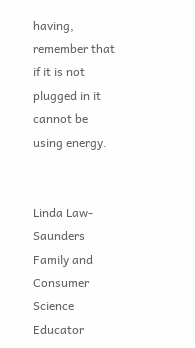having, remember that if it is not plugged in it cannot be using energy.


Linda Law-Saunders
Family and Consumer Science Educator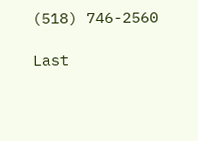(518) 746-2560

Last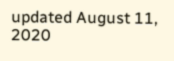updated August 11, 2020